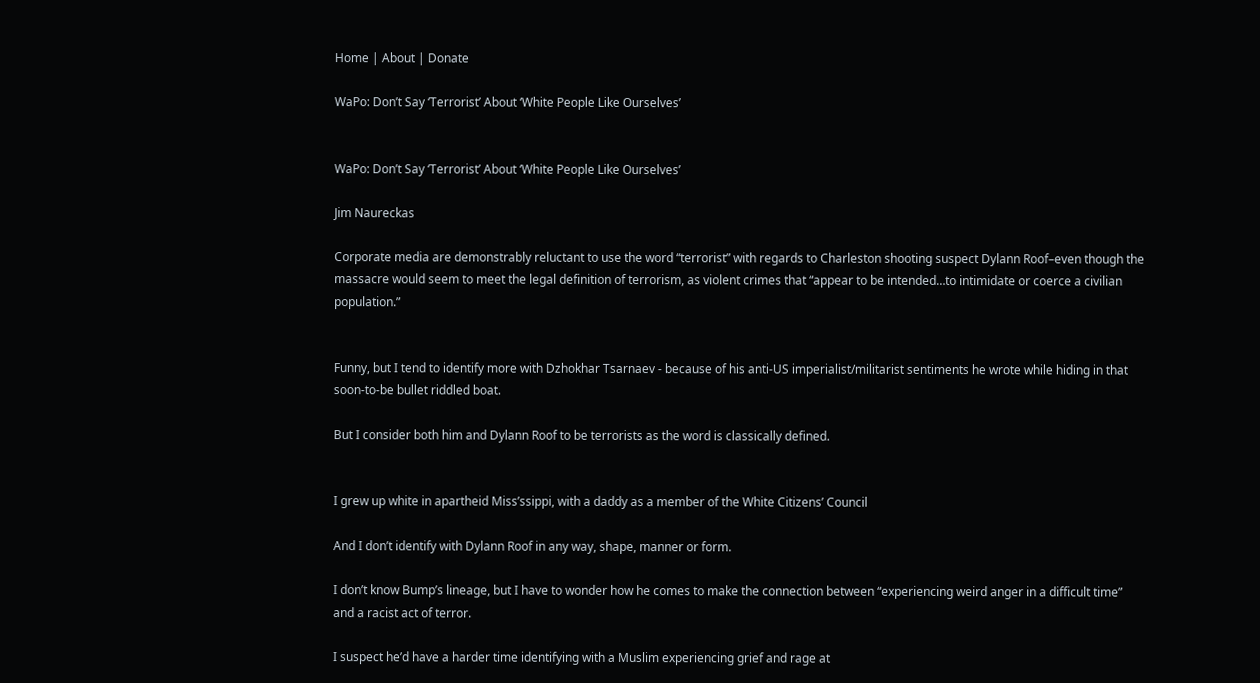Home | About | Donate

WaPo: Don’t Say ‘Terrorist’ About ‘White People Like Ourselves’


WaPo: Don’t Say ‘Terrorist’ About ‘White People Like Ourselves’

Jim Naureckas

Corporate media are demonstrably reluctant to use the word “terrorist” with regards to Charleston shooting suspect Dylann Roof–even though the massacre would seem to meet the legal definition of terrorism, as violent crimes that “appear to be intended…to intimidate or coerce a civilian population.”


Funny, but I tend to identify more with Dzhokhar Tsarnaev - because of his anti-US imperialist/militarist sentiments he wrote while hiding in that soon-to-be bullet riddled boat.

But I consider both him and Dylann Roof to be terrorists as the word is classically defined.


I grew up white in apartheid Miss’ssippi, with a daddy as a member of the White Citizens’ Council

And I don’t identify with Dylann Roof in any way, shape, manner or form.

I don’t know Bump’s lineage, but I have to wonder how he comes to make the connection between “experiencing weird anger in a difficult time” and a racist act of terror.

I suspect he’d have a harder time identifying with a Muslim experiencing grief and rage at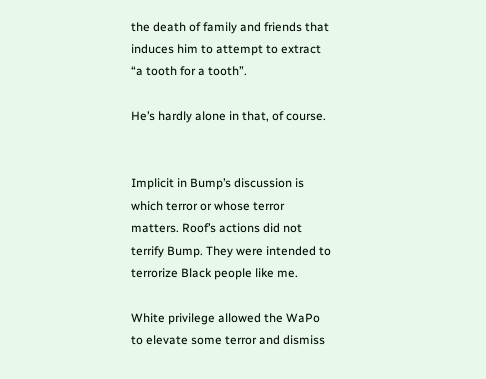the death of family and friends that induces him to attempt to extract “a tooth for a tooth”.

He’s hardly alone in that, of course.


Implicit in Bump’s discussion is which terror or whose terror matters. Roof’s actions did not terrify Bump. They were intended to terrorize Black people like me.

White privilege allowed the WaPo to elevate some terror and dismiss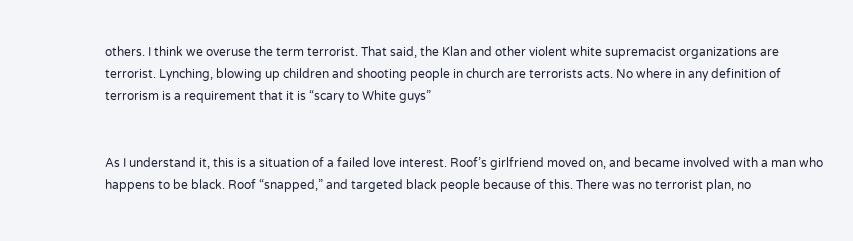others. I think we overuse the term terrorist. That said, the Klan and other violent white supremacist organizations are terrorist. Lynching, blowing up children and shooting people in church are terrorists acts. No where in any definition of terrorism is a requirement that it is “scary to White guys”


As I understand it, this is a situation of a failed love interest. Roof’s girlfriend moved on, and became involved with a man who happens to be black. Roof “snapped,” and targeted black people because of this. There was no terrorist plan, no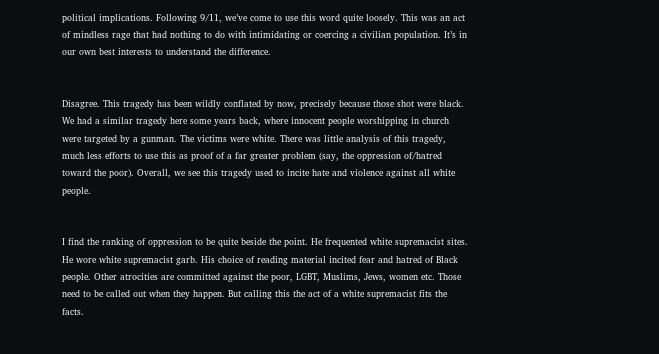political implications. Following 9/11, we’ve come to use this word quite loosely. This was an act of mindless rage that had nothing to do with intimidating or coercing a civilian population. It’s in our own best interests to understand the difference.


Disagree. This tragedy has been wildly conflated by now, precisely because those shot were black. We had a similar tragedy here some years back, where innocent people worshipping in church were targeted by a gunman. The victims were white. There was little analysis of this tragedy, much less efforts to use this as proof of a far greater problem (say, the oppression of/hatred toward the poor). Overall, we see this tragedy used to incite hate and violence against all white people.


I find the ranking of oppression to be quite beside the point. He frequented white supremacist sites. He wore white supremacist garb. His choice of reading material incited fear and hatred of Black people. Other atrocities are committed against the poor, LGBT, Muslims, Jews, women etc. Those need to be called out when they happen. But calling this the act of a white supremacist fits the facts.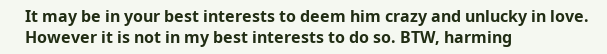It may be in your best interests to deem him crazy and unlucky in love. However it is not in my best interests to do so. BTW, harming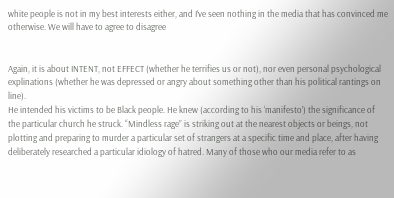white people is not in my best interests either, and I’ve seen nothing in the media that has convinced me otherwise. We will have to agree to disagree


Again, it is about INTENT, not EFFECT (whether he terrifies us or not), nor even personal psychological explinations (whether he was depressed or angry about something other than his political rantings on line).
He intended his victims to be Black people. He knew (according to his ‘manifesto’) the significance of the particular church he struck. “Mindless rage” is striking out at the nearest objects or beings, not plotting and preparing to murder a particular set of strangers at a specific time and place, after having deliberately researched a particular idiology of hatred. Many of those who our media refer to as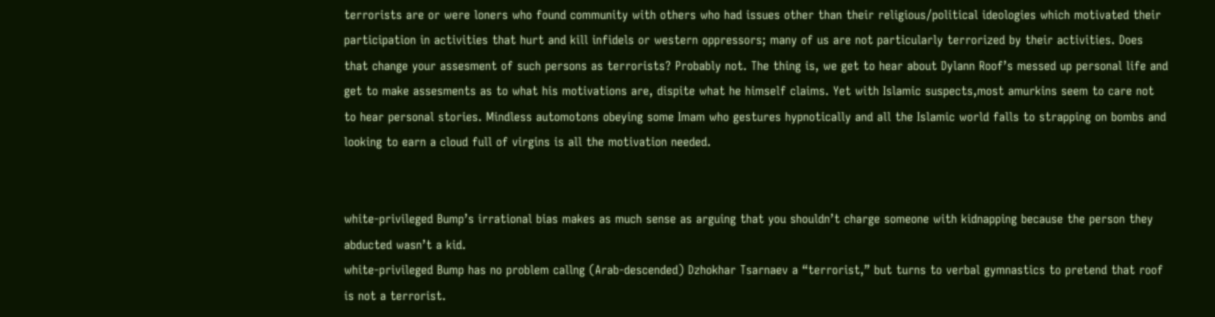terrorists are or were loners who found community with others who had issues other than their religious/political ideologies which motivated their participation in activities that hurt and kill infidels or western oppressors; many of us are not particularly terrorized by their activities. Does that change your assesment of such persons as terrorists? Probably not. The thing is, we get to hear about Dylann Roof’s messed up personal life and get to make assesments as to what his motivations are, dispite what he himself claims. Yet with Islamic suspects,most amurkins seem to care not to hear personal stories. Mindless automotons obeying some Imam who gestures hypnotically and all the Islamic world falls to strapping on bombs and looking to earn a cloud full of virgins is all the motivation needed.


white-privileged Bump’s irrational bias makes as much sense as arguing that you shouldn’t charge someone with kidnapping because the person they abducted wasn’t a kid.
white-privileged Bump has no problem callng (Arab-descended) Dzhokhar Tsarnaev a “terrorist,” but turns to verbal gymnastics to pretend that roof is not a terrorist.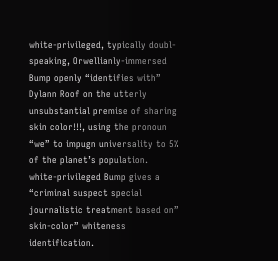white-privileged, typically doubl-speaking, Orwellianly-immersed Bump openly “identifies with” Dylann Roof on the utterly unsubstantial premise of sharing skin color!!!, using the pronoun “we” to impugn universality to 5% of the planet’s population.
white-privileged Bump gives a “criminal suspect special journalistic treatment based on” skin-color” whiteness identification.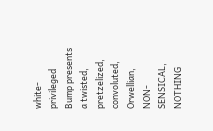white-privileged Bump presents a twisted, pretzelized, convoluted, Orwellian, NON-SENSICAL, NOTHING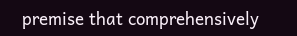premise that comprehensively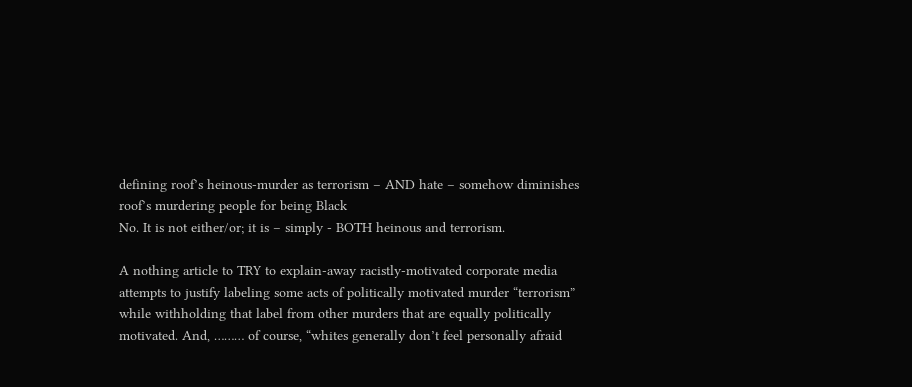defining roof’s heinous-murder as terrorism – AND hate – somehow diminishes roof’s murdering people for being Black
No. It is not either/or; it is – simply - BOTH heinous and terrorism.

A nothing article to TRY to explain-away racistly-motivated corporate media attempts to justify labeling some acts of politically motivated murder “terrorism” while withholding that label from other murders that are equally politically motivated. And, ……… of course, “whites generally don’t feel personally afraid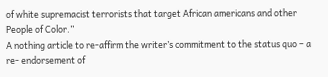of white supremacist terrorists that target African americans and other People of Color.”
A nothing article to re-affirm the writer’s commitment to the status quo – a re- endorsement of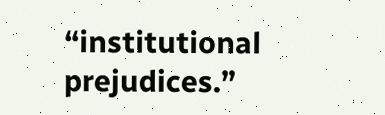“institutional prejudices.”